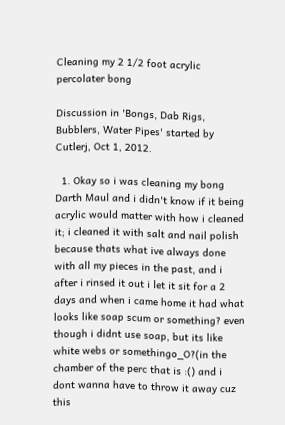Cleaning my 2 1/2 foot acrylic percolater bong

Discussion in 'Bongs, Dab Rigs, Bubblers, Water Pipes' started by Cutlerj, Oct 1, 2012.

  1. Okay so i was cleaning my bong Darth Maul and i didn't know if it being acrylic would matter with how i cleaned it; i cleaned it with salt and nail polish because thats what ive always done with all my pieces in the past, and i after i rinsed it out i let it sit for a 2 days and when i came home it had what looks like soap scum or something? even though i didnt use soap, but its like white webs or somethingo_O?(in the chamber of the perc that is :() and i dont wanna have to throw it away cuz this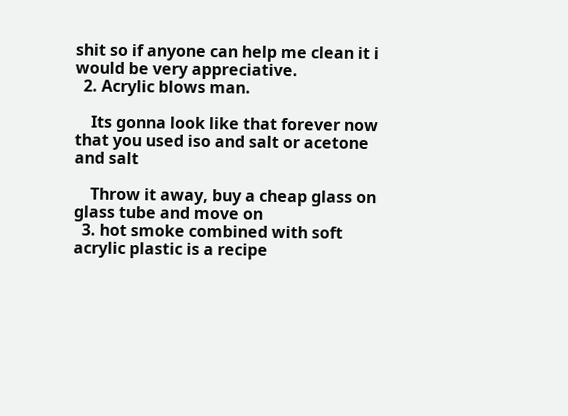shit so if anyone can help me clean it i would be very appreciative.
  2. Acrylic blows man.

    Its gonna look like that forever now that you used iso and salt or acetone and salt

    Throw it away, buy a cheap glass on glass tube and move on
  3. hot smoke combined with soft acrylic plastic is a recipe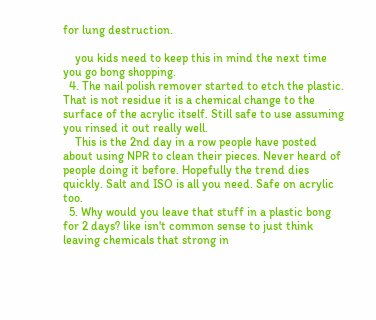for lung destruction.

    you kids need to keep this in mind the next time you go bong shopping.
  4. The nail polish remover started to etch the plastic. That is not residue it is a chemical change to the surface of the acrylic itself. Still safe to use assuming you rinsed it out really well.
    This is the 2nd day in a row people have posted about using NPR to clean their pieces. Never heard of people doing it before. Hopefully the trend dies quickly. Salt and ISO is all you need. Safe on acrylic too.
  5. Why would you leave that stuff in a plastic bong for 2 days? like isn't common sense to just think leaving chemicals that strong in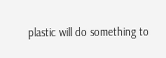plastic will do something to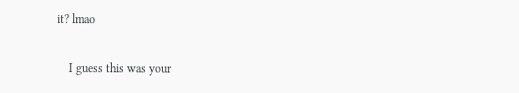it? lmao

    I guess this was your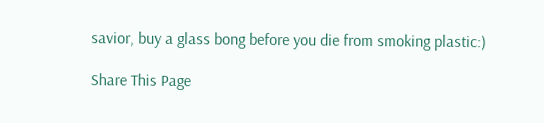savior, buy a glass bong before you die from smoking plastic:)

Share This Page